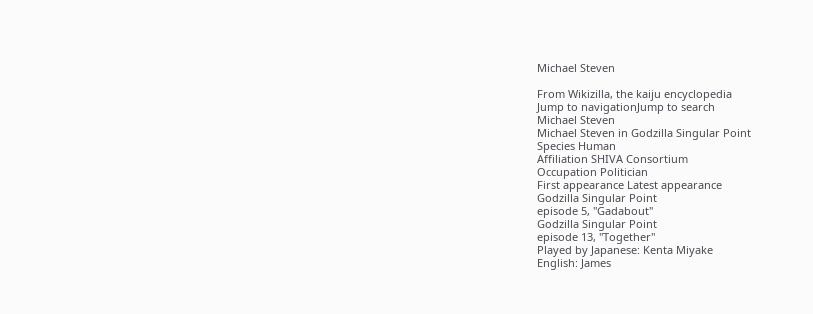Michael Steven

From Wikizilla, the kaiju encyclopedia
Jump to navigationJump to search
Michael Steven
Michael Steven in Godzilla Singular Point
Species Human
Affiliation SHIVA Consortium
Occupation Politician
First appearance Latest appearance
Godzilla Singular Point
episode 5, "Gadabout"
Godzilla Singular Point
episode 13, "Together"
Played by Japanese: Kenta Miyake
English: James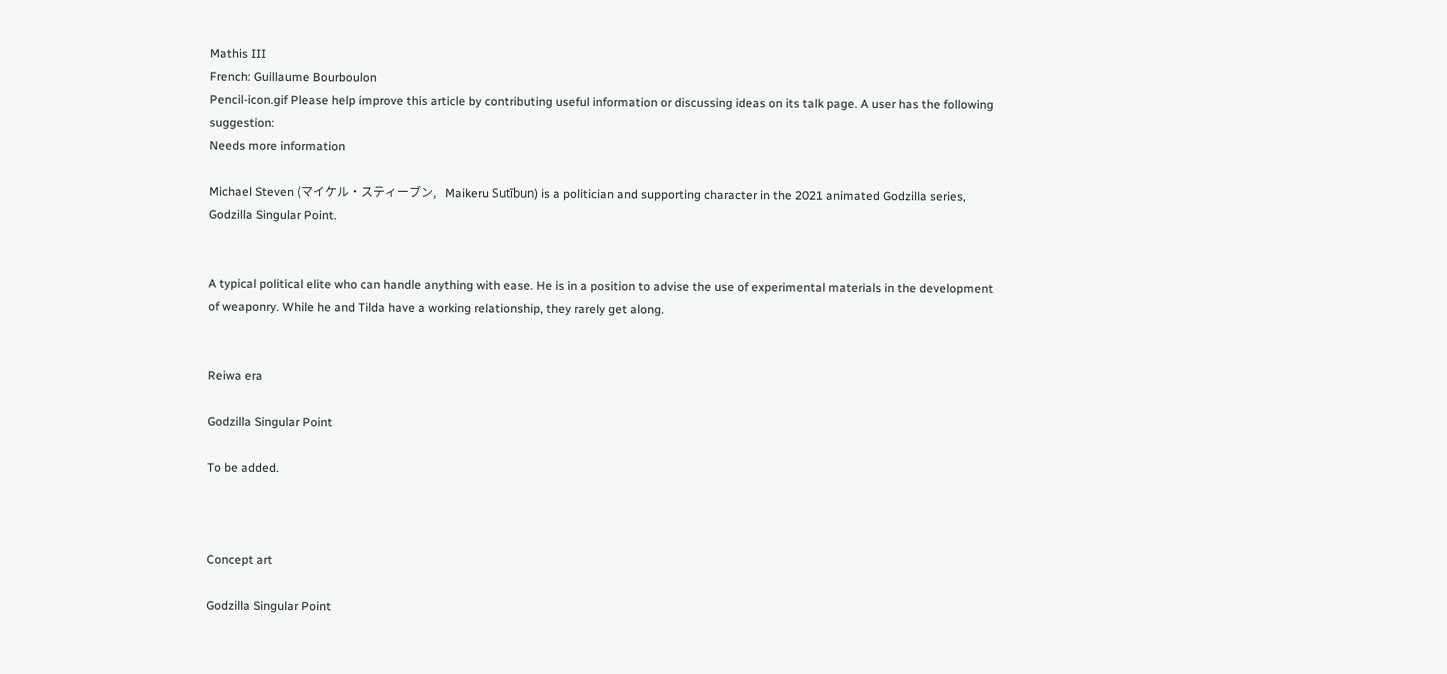Mathis III
French: Guillaume Bourboulon
Pencil-icon.gif Please help improve this article by contributing useful information or discussing ideas on its talk page. A user has the following suggestion:
Needs more information

Michael Steven (マイケル・スティーブン,   Maikeru Sutībun) is a politician and supporting character in the 2021 animated Godzilla series, Godzilla Singular Point.


A typical political elite who can handle anything with ease. He is in a position to advise the use of experimental materials in the development of weaponry. While he and Tilda have a working relationship, they rarely get along.


Reiwa era

Godzilla Singular Point

To be added.



Concept art

Godzilla Singular Point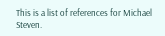This is a list of references for Michael Steven.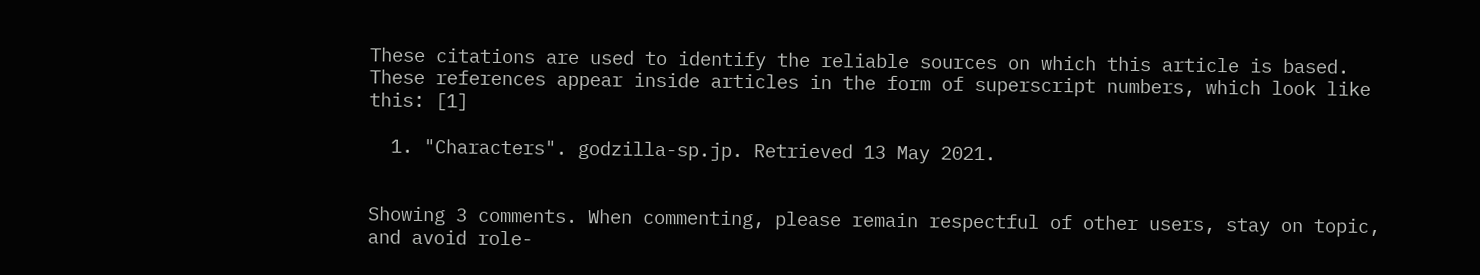These citations are used to identify the reliable sources on which this article is based. These references appear inside articles in the form of superscript numbers, which look like this: [1]

  1. "Characters". godzilla-sp.jp. Retrieved 13 May 2021.


Showing 3 comments. When commenting, please remain respectful of other users, stay on topic, and avoid role-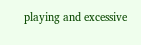playing and excessive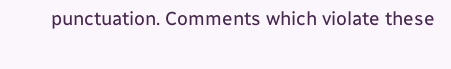punctuation. Comments which violate these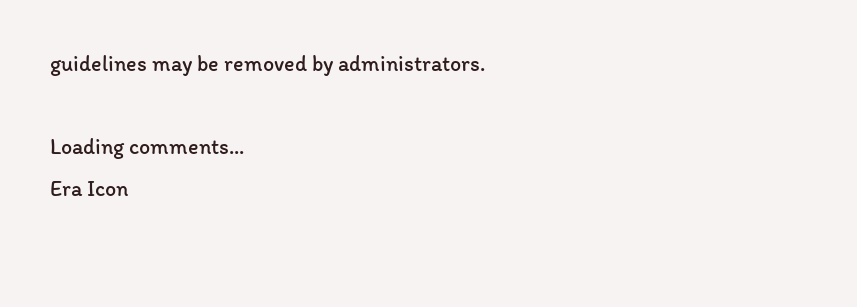guidelines may be removed by administrators.

Loading comments...
Era Icon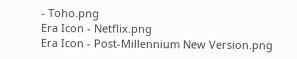- Toho.png
Era Icon - Netflix.png
Era Icon - Post-Millennium New Version.png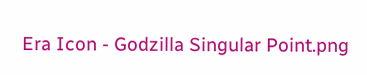Era Icon - Godzilla Singular Point.png